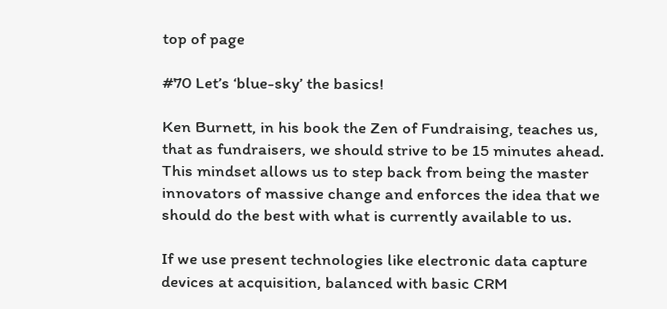top of page

#70 Let’s ‘blue-sky’ the basics!

Ken Burnett, in his book the Zen of Fundraising, teaches us, that as fundraisers, we should strive to be 15 minutes ahead. This mindset allows us to step back from being the master innovators of massive change and enforces the idea that we should do the best with what is currently available to us.

If we use present technologies like electronic data capture devices at acquisition, balanced with basic CRM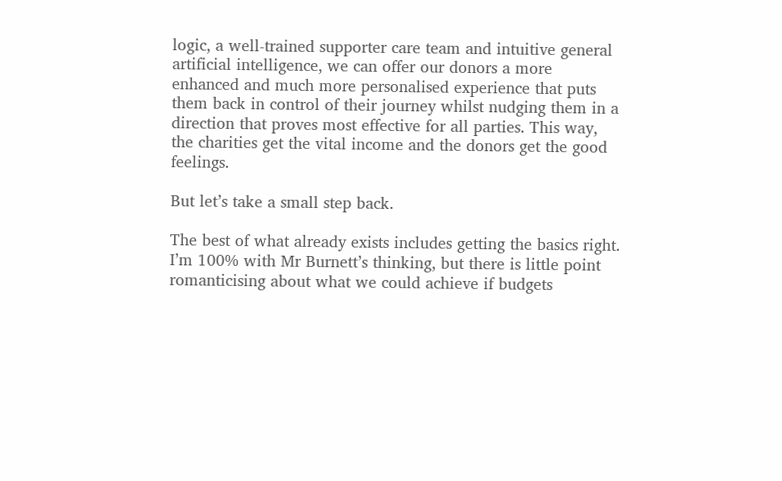logic, a well-trained supporter care team and intuitive general artificial intelligence, we can offer our donors a more enhanced and much more personalised experience that puts them back in control of their journey whilst nudging them in a direction that proves most effective for all parties. This way, the charities get the vital income and the donors get the good feelings.

But let’s take a small step back.

The best of what already exists includes getting the basics right. I’m 100% with Mr Burnett’s thinking, but there is little point romanticising about what we could achieve if budgets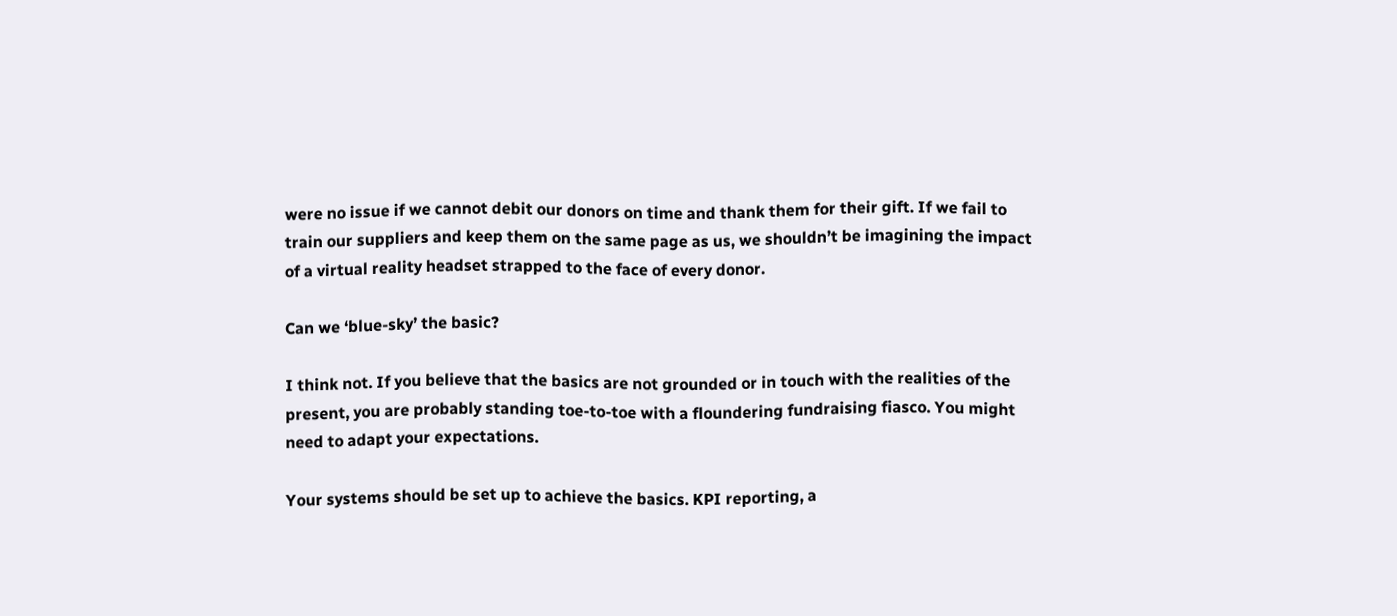were no issue if we cannot debit our donors on time and thank them for their gift. If we fail to train our suppliers and keep them on the same page as us, we shouldn’t be imagining the impact of a virtual reality headset strapped to the face of every donor.

Can we ‘blue-sky’ the basic?

I think not. If you believe that the basics are not grounded or in touch with the realities of the present, you are probably standing toe-to-toe with a floundering fundraising fiasco. You might need to adapt your expectations.

Your systems should be set up to achieve the basics. KPI reporting, a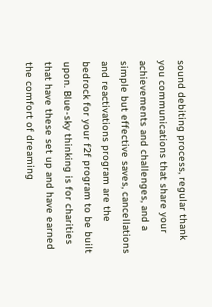sound debiting process, regular thank you communications that share your achievements and challenges, and a simple but effective saves, cancellations and reactivations program are the bedrock for your f2f program to be built upon. Blue-sky thinking is for charities that have these set up and have earned the comfort of dreaming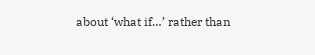about ‘what if…’ rather than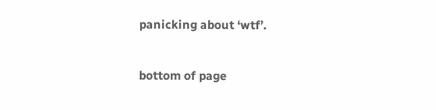panicking about ‘wtf’.

bottom of page